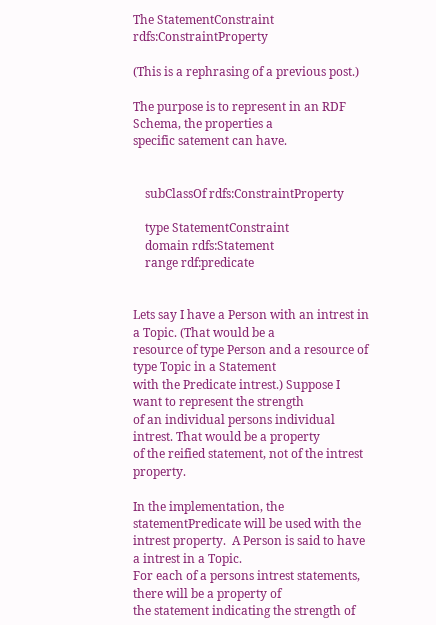The StatementConstraint rdfs:ConstraintProperty

(This is a rephrasing of a previous post.)

The purpose is to represent in an RDF Schema, the properties a
specific satement can have.


    subClassOf rdfs:ConstraintProperty

    type StatementConstraint
    domain rdfs:Statement
    range rdf:predicate


Lets say I have a Person with an intrest in a Topic. (That would be a
resource of type Person and a resource of type Topic in a Statement
with the Predicate intrest.) Suppose I want to represent the strength
of an individual persons individual intrest. That would be a property
of the reified statement, not of the intrest property.

In the implementation, the statementPredicate will be used with the
intrest property.  A Person is said to have a intrest in a Topic.
For each of a persons intrest statements, there will be a property of
the statement indicating the strength of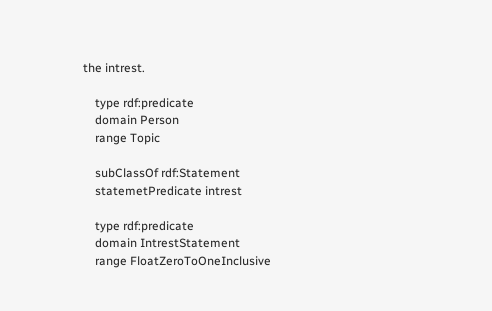the intrest.

    type rdf:predicate
    domain Person
    range Topic

    subClassOf rdf:Statement
    statemetPredicate intrest

    type rdf:predicate
    domain IntrestStatement
    range FloatZeroToOneInclusive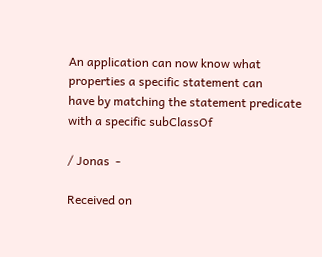An application can now know what properties a specific statement can
have by matching the statement predicate with a specific subClassOf

/ Jonas  -

Received on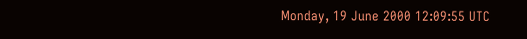Monday, 19 June 2000 12:09:55 UTC